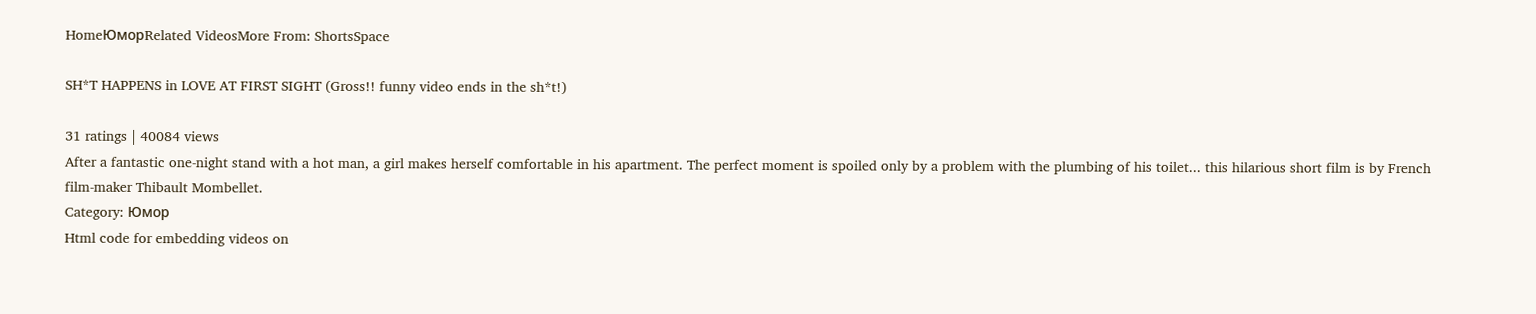HomeЮморRelated VideosMore From: ShortsSpace

SH*T HAPPENS in LOVE AT FIRST SIGHT (Gross!! funny video ends in the sh*t!)

31 ratings | 40084 views
After a fantastic one-night stand with a hot man, a girl makes herself comfortable in his apartment. The perfect moment is spoiled only by a problem with the plumbing of his toilet... this hilarious short film is by French film-maker Thibault Mombellet.
Category: Юмор
Html code for embedding videos on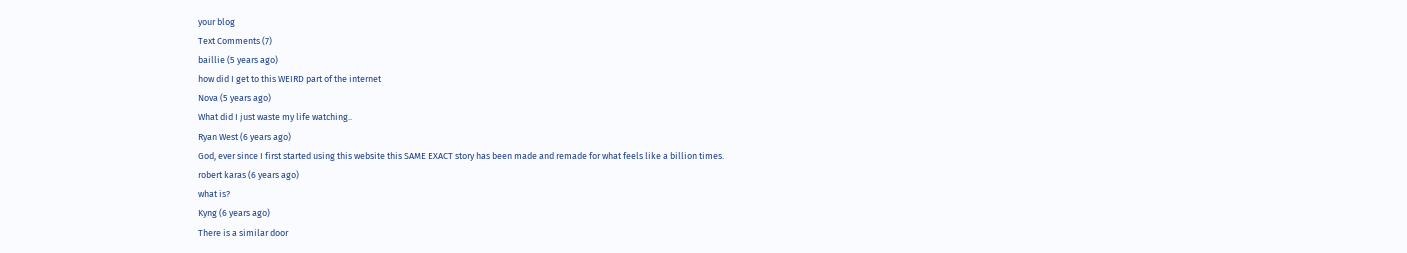your blog
Text Comments (7)
baillie (5 years ago)
how did I get to this WEIRD part of the internet
Nova (5 years ago)
What did I just waste my life watching..
Ryan West (6 years ago)
God, ever since I first started using this website this SAME EXACT story has been made and remade for what feels like a billion times.
robert karas (6 years ago)
what is?
Kyng (6 years ago)
There is a similar door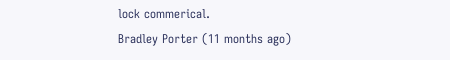lock commerical.
Bradley Porter (11 months ago)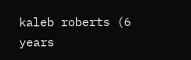kaleb roberts (6 years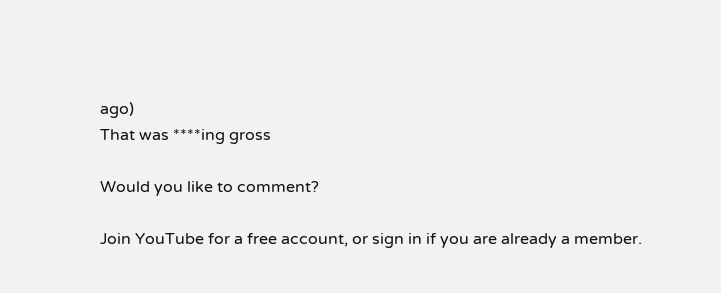ago)
That was ****ing gross

Would you like to comment?

Join YouTube for a free account, or sign in if you are already a member.